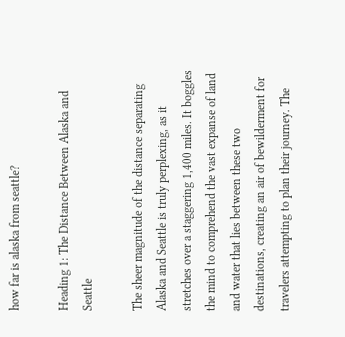how far is alaska from seattle?

Heading 1: The Distance Between Alaska and Seattle

The sheer magnitude of the distance separating Alaska and Seattle is truly perplexing, as it stretches over a staggering 1,400 miles. It boggles the mind to comprehend the vast expanse of land and water that lies between these two destinations, creating an air of bewilderment for travelers attempting to plan their journey. The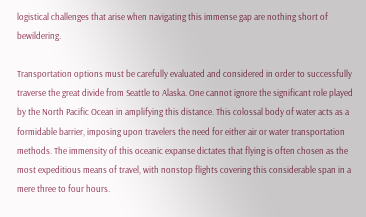logistical challenges that arise when navigating this immense gap are nothing short of bewildering.

Transportation options must be carefully evaluated and considered in order to successfully traverse the great divide from Seattle to Alaska. One cannot ignore the significant role played by the North Pacific Ocean in amplifying this distance. This colossal body of water acts as a formidable barrier, imposing upon travelers the need for either air or water transportation methods. The immensity of this oceanic expanse dictates that flying is often chosen as the most expeditious means of travel, with nonstop flights covering this considerable span in a mere three to four hours.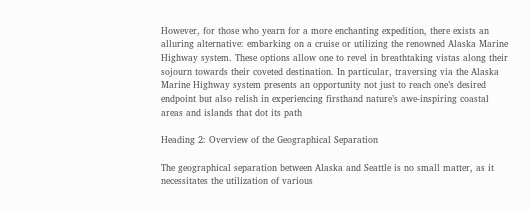However, for those who yearn for a more enchanting expedition, there exists an alluring alternative: embarking on a cruise or utilizing the renowned Alaska Marine Highway system. These options allow one to revel in breathtaking vistas along their sojourn towards their coveted destination. In particular, traversing via the Alaska Marine Highway system presents an opportunity not just to reach one’s desired endpoint but also relish in experiencing firsthand nature’s awe-inspiring coastal areas and islands that dot its path

Heading 2: Overview of the Geographical Separation

The geographical separation between Alaska and Seattle is no small matter, as it necessitates the utilization of various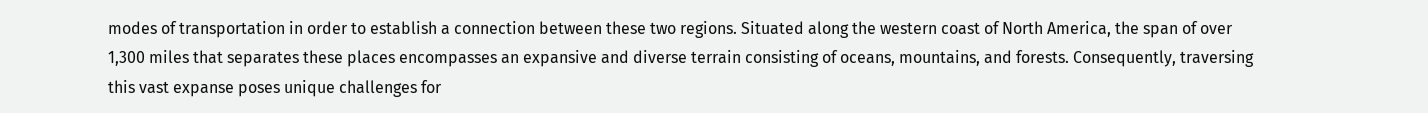modes of transportation in order to establish a connection between these two regions. Situated along the western coast of North America, the span of over 1,300 miles that separates these places encompasses an expansive and diverse terrain consisting of oceans, mountains, and forests. Consequently, traversing this vast expanse poses unique challenges for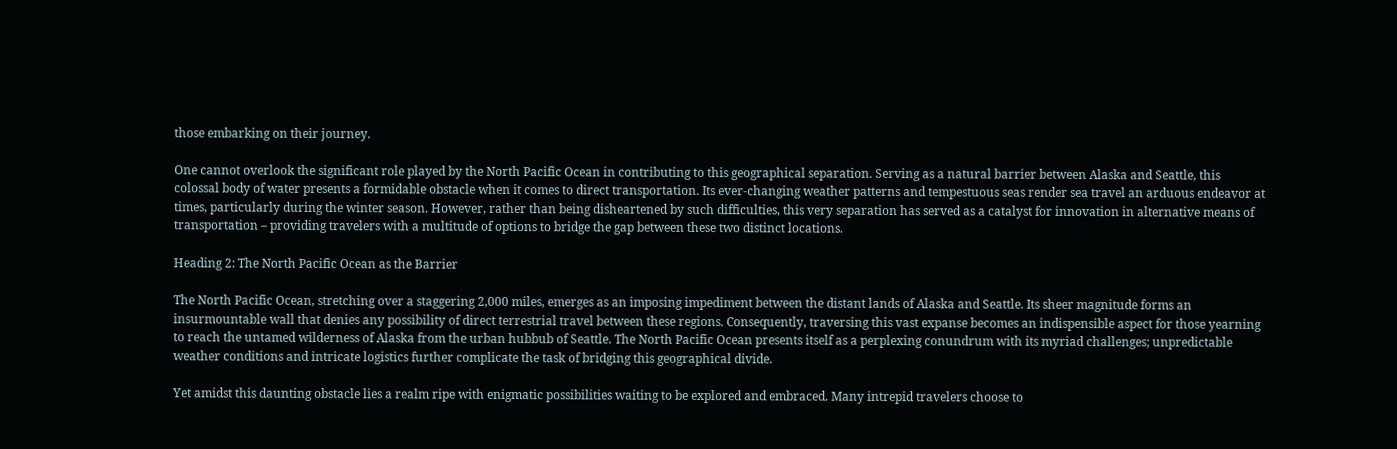those embarking on their journey.

One cannot overlook the significant role played by the North Pacific Ocean in contributing to this geographical separation. Serving as a natural barrier between Alaska and Seattle, this colossal body of water presents a formidable obstacle when it comes to direct transportation. Its ever-changing weather patterns and tempestuous seas render sea travel an arduous endeavor at times, particularly during the winter season. However, rather than being disheartened by such difficulties, this very separation has served as a catalyst for innovation in alternative means of transportation – providing travelers with a multitude of options to bridge the gap between these two distinct locations.

Heading 2: The North Pacific Ocean as the Barrier

The North Pacific Ocean, stretching over a staggering 2,000 miles, emerges as an imposing impediment between the distant lands of Alaska and Seattle. Its sheer magnitude forms an insurmountable wall that denies any possibility of direct terrestrial travel between these regions. Consequently, traversing this vast expanse becomes an indispensible aspect for those yearning to reach the untamed wilderness of Alaska from the urban hubbub of Seattle. The North Pacific Ocean presents itself as a perplexing conundrum with its myriad challenges; unpredictable weather conditions and intricate logistics further complicate the task of bridging this geographical divide.

Yet amidst this daunting obstacle lies a realm ripe with enigmatic possibilities waiting to be explored and embraced. Many intrepid travelers choose to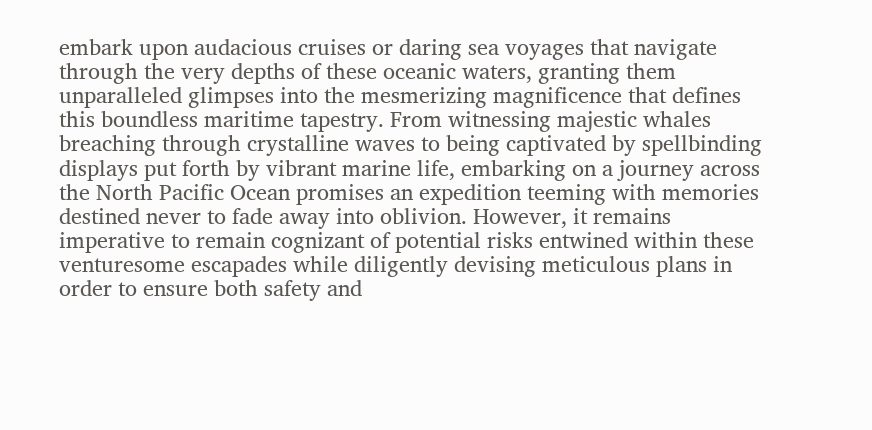embark upon audacious cruises or daring sea voyages that navigate through the very depths of these oceanic waters, granting them unparalleled glimpses into the mesmerizing magnificence that defines this boundless maritime tapestry. From witnessing majestic whales breaching through crystalline waves to being captivated by spellbinding displays put forth by vibrant marine life, embarking on a journey across the North Pacific Ocean promises an expedition teeming with memories destined never to fade away into oblivion. However, it remains imperative to remain cognizant of potential risks entwined within these venturesome escapades while diligently devising meticulous plans in order to ensure both safety and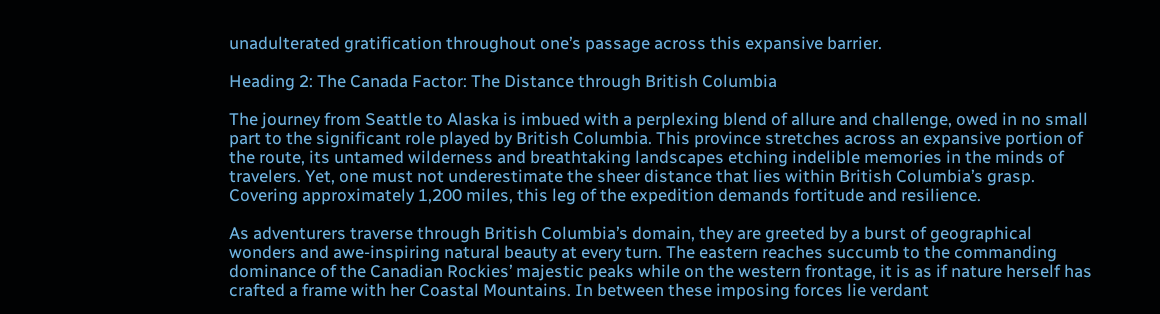unadulterated gratification throughout one’s passage across this expansive barrier.

Heading 2: The Canada Factor: The Distance through British Columbia

The journey from Seattle to Alaska is imbued with a perplexing blend of allure and challenge, owed in no small part to the significant role played by British Columbia. This province stretches across an expansive portion of the route, its untamed wilderness and breathtaking landscapes etching indelible memories in the minds of travelers. Yet, one must not underestimate the sheer distance that lies within British Columbia’s grasp. Covering approximately 1,200 miles, this leg of the expedition demands fortitude and resilience.

As adventurers traverse through British Columbia’s domain, they are greeted by a burst of geographical wonders and awe-inspiring natural beauty at every turn. The eastern reaches succumb to the commanding dominance of the Canadian Rockies’ majestic peaks while on the western frontage, it is as if nature herself has crafted a frame with her Coastal Mountains. In between these imposing forces lie verdant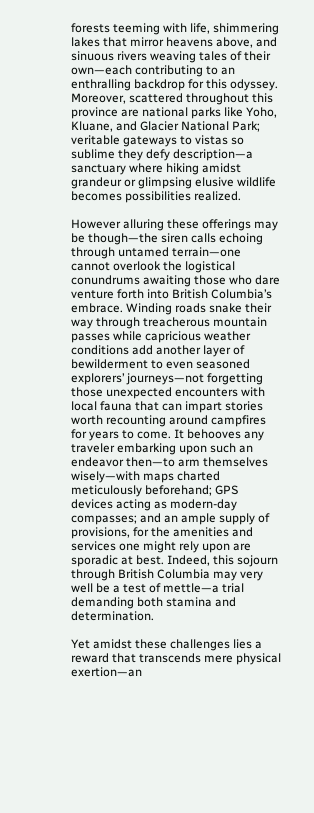forests teeming with life, shimmering lakes that mirror heavens above, and sinuous rivers weaving tales of their own—each contributing to an enthralling backdrop for this odyssey. Moreover, scattered throughout this province are national parks like Yoho, Kluane, and Glacier National Park; veritable gateways to vistas so sublime they defy description—a sanctuary where hiking amidst grandeur or glimpsing elusive wildlife becomes possibilities realized.

However alluring these offerings may be though—the siren calls echoing through untamed terrain—one cannot overlook the logistical conundrums awaiting those who dare venture forth into British Columbia’s embrace. Winding roads snake their way through treacherous mountain passes while capricious weather conditions add another layer of bewilderment to even seasoned explorers’ journeys—not forgetting those unexpected encounters with local fauna that can impart stories worth recounting around campfires for years to come. It behooves any traveler embarking upon such an endeavor then—to arm themselves wisely—with maps charted meticulously beforehand; GPS devices acting as modern-day compasses; and an ample supply of provisions, for the amenities and services one might rely upon are sporadic at best. Indeed, this sojourn through British Columbia may very well be a test of mettle—a trial demanding both stamina and determination.

Yet amidst these challenges lies a reward that transcends mere physical exertion—an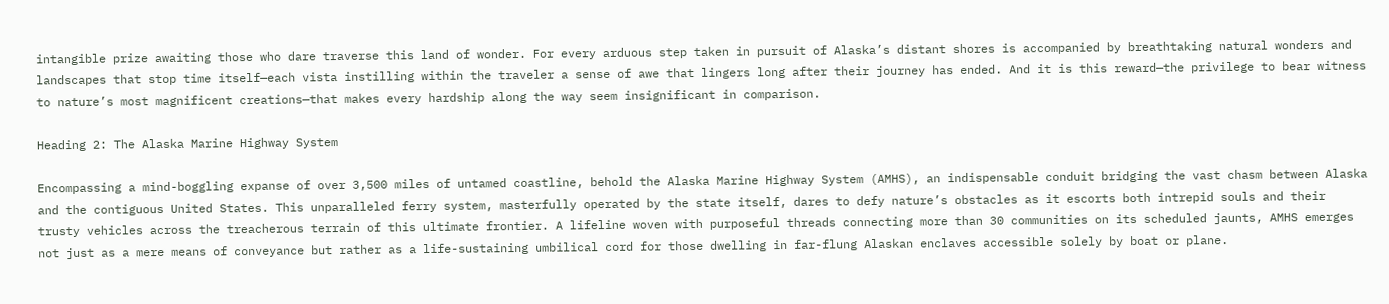intangible prize awaiting those who dare traverse this land of wonder. For every arduous step taken in pursuit of Alaska’s distant shores is accompanied by breathtaking natural wonders and landscapes that stop time itself—each vista instilling within the traveler a sense of awe that lingers long after their journey has ended. And it is this reward—the privilege to bear witness to nature’s most magnificent creations—that makes every hardship along the way seem insignificant in comparison.

Heading 2: The Alaska Marine Highway System

Encompassing a mind-boggling expanse of over 3,500 miles of untamed coastline, behold the Alaska Marine Highway System (AMHS), an indispensable conduit bridging the vast chasm between Alaska and the contiguous United States. This unparalleled ferry system, masterfully operated by the state itself, dares to defy nature’s obstacles as it escorts both intrepid souls and their trusty vehicles across the treacherous terrain of this ultimate frontier. A lifeline woven with purposeful threads connecting more than 30 communities on its scheduled jaunts, AMHS emerges not just as a mere means of conveyance but rather as a life-sustaining umbilical cord for those dwelling in far-flung Alaskan enclaves accessible solely by boat or plane.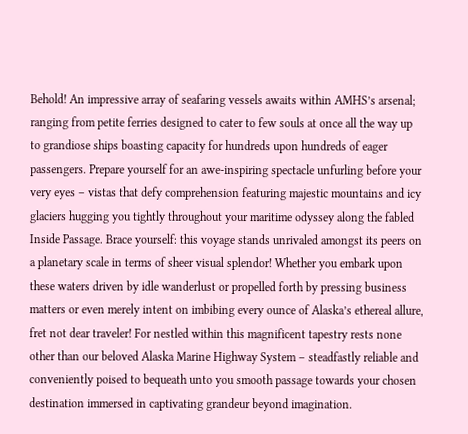Behold! An impressive array of seafaring vessels awaits within AMHS’s arsenal; ranging from petite ferries designed to cater to few souls at once all the way up to grandiose ships boasting capacity for hundreds upon hundreds of eager passengers. Prepare yourself for an awe-inspiring spectacle unfurling before your very eyes – vistas that defy comprehension featuring majestic mountains and icy glaciers hugging you tightly throughout your maritime odyssey along the fabled Inside Passage. Brace yourself: this voyage stands unrivaled amongst its peers on a planetary scale in terms of sheer visual splendor! Whether you embark upon these waters driven by idle wanderlust or propelled forth by pressing business matters or even merely intent on imbibing every ounce of Alaska’s ethereal allure, fret not dear traveler! For nestled within this magnificent tapestry rests none other than our beloved Alaska Marine Highway System – steadfastly reliable and conveniently poised to bequeath unto you smooth passage towards your chosen destination immersed in captivating grandeur beyond imagination.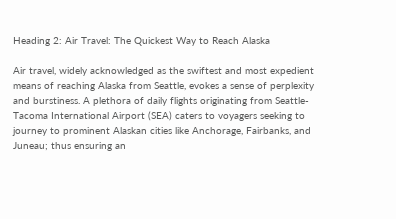Heading 2: Air Travel: The Quickest Way to Reach Alaska

Air travel, widely acknowledged as the swiftest and most expedient means of reaching Alaska from Seattle, evokes a sense of perplexity and burstiness. A plethora of daily flights originating from Seattle-Tacoma International Airport (SEA) caters to voyagers seeking to journey to prominent Alaskan cities like Anchorage, Fairbanks, and Juneau; thus ensuring an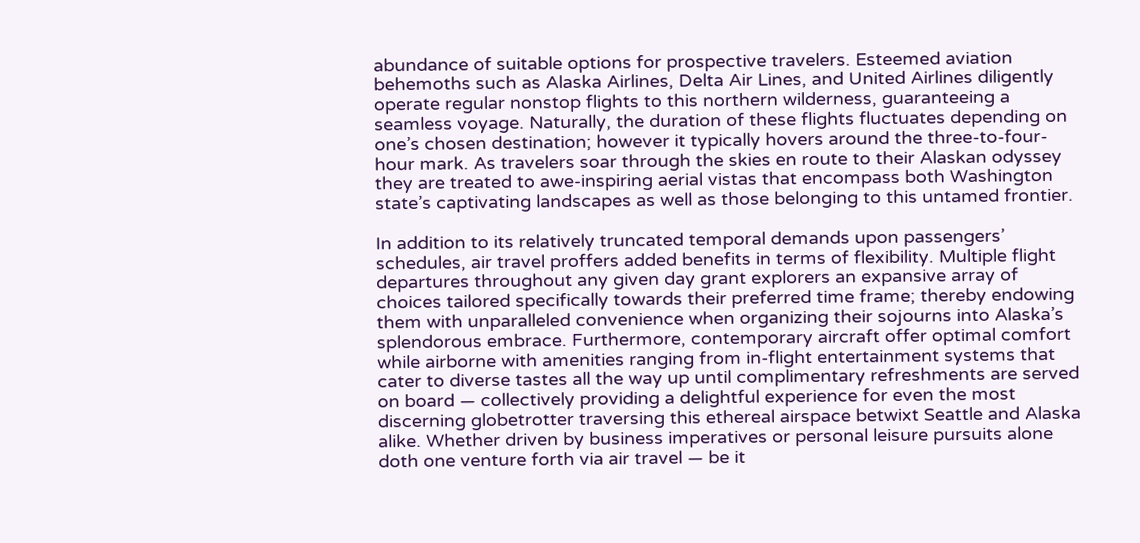abundance of suitable options for prospective travelers. Esteemed aviation behemoths such as Alaska Airlines, Delta Air Lines, and United Airlines diligently operate regular nonstop flights to this northern wilderness, guaranteeing a seamless voyage. Naturally, the duration of these flights fluctuates depending on one’s chosen destination; however it typically hovers around the three-to-four-hour mark. As travelers soar through the skies en route to their Alaskan odyssey they are treated to awe-inspiring aerial vistas that encompass both Washington state’s captivating landscapes as well as those belonging to this untamed frontier.

In addition to its relatively truncated temporal demands upon passengers’ schedules, air travel proffers added benefits in terms of flexibility. Multiple flight departures throughout any given day grant explorers an expansive array of choices tailored specifically towards their preferred time frame; thereby endowing them with unparalleled convenience when organizing their sojourns into Alaska’s splendorous embrace. Furthermore, contemporary aircraft offer optimal comfort while airborne with amenities ranging from in-flight entertainment systems that cater to diverse tastes all the way up until complimentary refreshments are served on board — collectively providing a delightful experience for even the most discerning globetrotter traversing this ethereal airspace betwixt Seattle and Alaska alike. Whether driven by business imperatives or personal leisure pursuits alone doth one venture forth via air travel — be it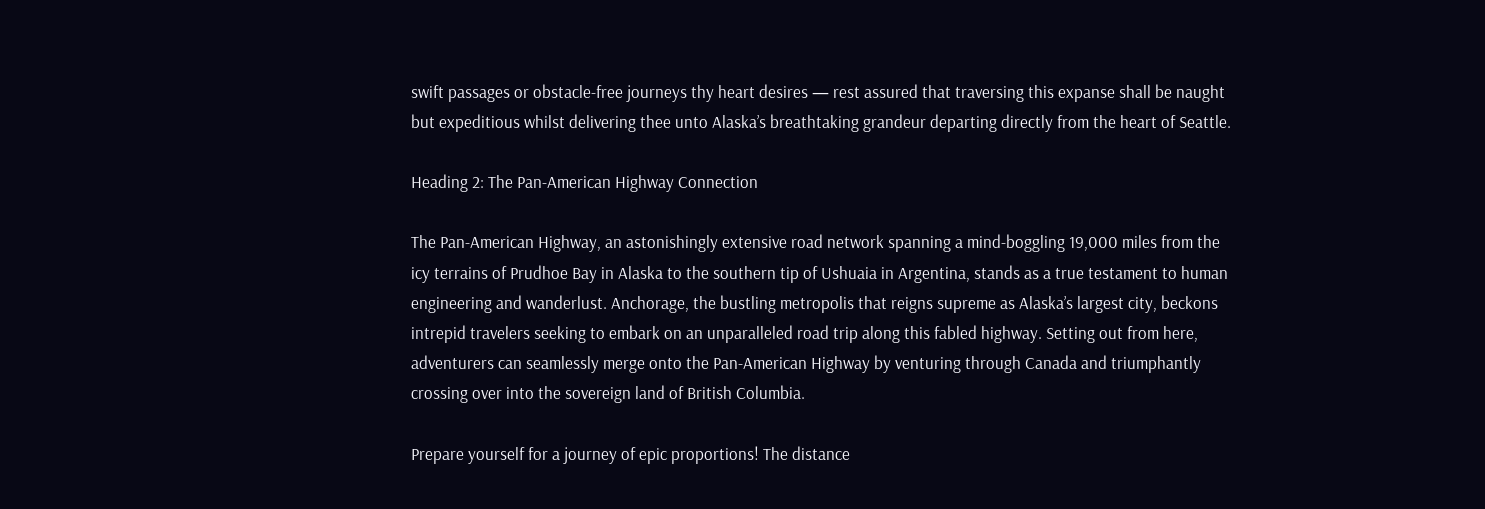swift passages or obstacle-free journeys thy heart desires — rest assured that traversing this expanse shall be naught but expeditious whilst delivering thee unto Alaska’s breathtaking grandeur departing directly from the heart of Seattle.

Heading 2: The Pan-American Highway Connection

The Pan-American Highway, an astonishingly extensive road network spanning a mind-boggling 19,000 miles from the icy terrains of Prudhoe Bay in Alaska to the southern tip of Ushuaia in Argentina, stands as a true testament to human engineering and wanderlust. Anchorage, the bustling metropolis that reigns supreme as Alaska’s largest city, beckons intrepid travelers seeking to embark on an unparalleled road trip along this fabled highway. Setting out from here, adventurers can seamlessly merge onto the Pan-American Highway by venturing through Canada and triumphantly crossing over into the sovereign land of British Columbia.

Prepare yourself for a journey of epic proportions! The distance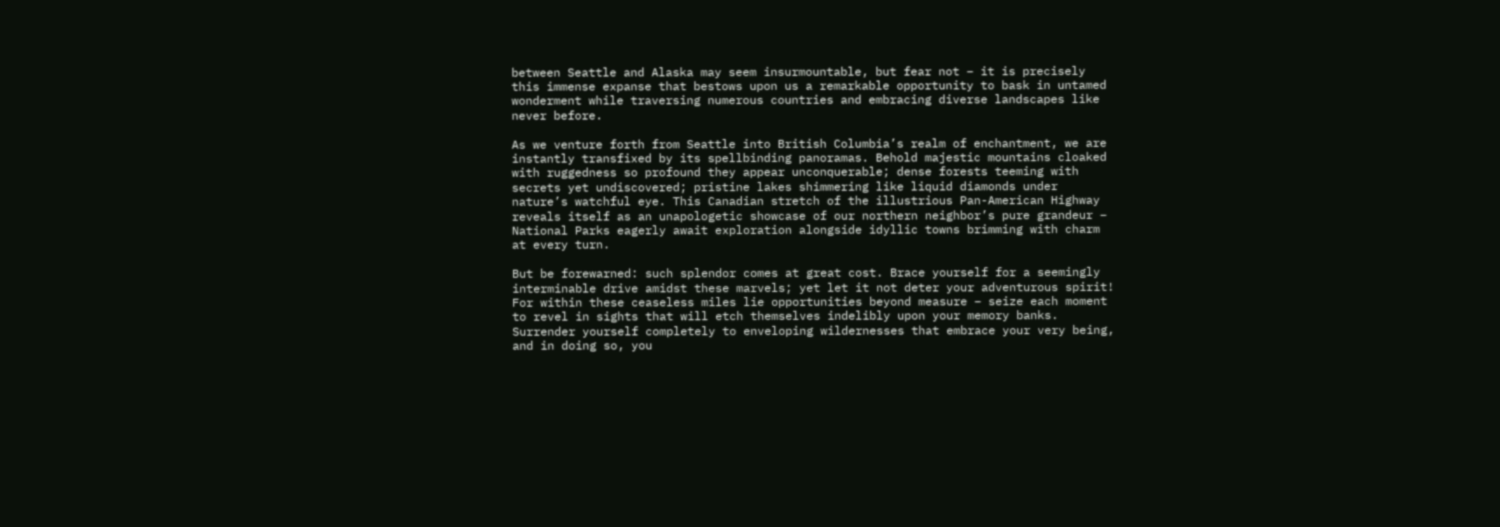between Seattle and Alaska may seem insurmountable, but fear not – it is precisely this immense expanse that bestows upon us a remarkable opportunity to bask in untamed wonderment while traversing numerous countries and embracing diverse landscapes like never before.

As we venture forth from Seattle into British Columbia’s realm of enchantment, we are instantly transfixed by its spellbinding panoramas. Behold majestic mountains cloaked with ruggedness so profound they appear unconquerable; dense forests teeming with secrets yet undiscovered; pristine lakes shimmering like liquid diamonds under nature’s watchful eye. This Canadian stretch of the illustrious Pan-American Highway reveals itself as an unapologetic showcase of our northern neighbor’s pure grandeur – National Parks eagerly await exploration alongside idyllic towns brimming with charm at every turn.

But be forewarned: such splendor comes at great cost. Brace yourself for a seemingly interminable drive amidst these marvels; yet let it not deter your adventurous spirit! For within these ceaseless miles lie opportunities beyond measure – seize each moment to revel in sights that will etch themselves indelibly upon your memory banks. Surrender yourself completely to enveloping wildernesses that embrace your very being, and in doing so, you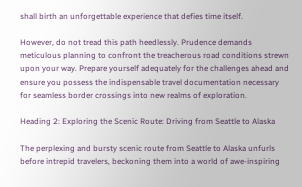shall birth an unforgettable experience that defies time itself.

However, do not tread this path heedlessly. Prudence demands meticulous planning to confront the treacherous road conditions strewn upon your way. Prepare yourself adequately for the challenges ahead and ensure you possess the indispensable travel documentation necessary for seamless border crossings into new realms of exploration.

Heading 2: Exploring the Scenic Route: Driving from Seattle to Alaska

The perplexing and bursty scenic route from Seattle to Alaska unfurls before intrepid travelers, beckoning them into a world of awe-inspiring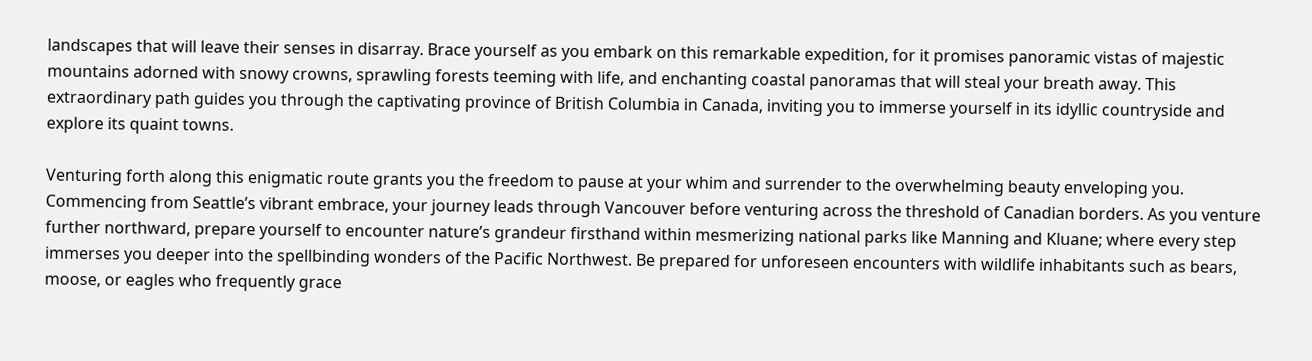landscapes that will leave their senses in disarray. Brace yourself as you embark on this remarkable expedition, for it promises panoramic vistas of majestic mountains adorned with snowy crowns, sprawling forests teeming with life, and enchanting coastal panoramas that will steal your breath away. This extraordinary path guides you through the captivating province of British Columbia in Canada, inviting you to immerse yourself in its idyllic countryside and explore its quaint towns.

Venturing forth along this enigmatic route grants you the freedom to pause at your whim and surrender to the overwhelming beauty enveloping you. Commencing from Seattle’s vibrant embrace, your journey leads through Vancouver before venturing across the threshold of Canadian borders. As you venture further northward, prepare yourself to encounter nature’s grandeur firsthand within mesmerizing national parks like Manning and Kluane; where every step immerses you deeper into the spellbinding wonders of the Pacific Northwest. Be prepared for unforeseen encounters with wildlife inhabitants such as bears, moose, or eagles who frequently grace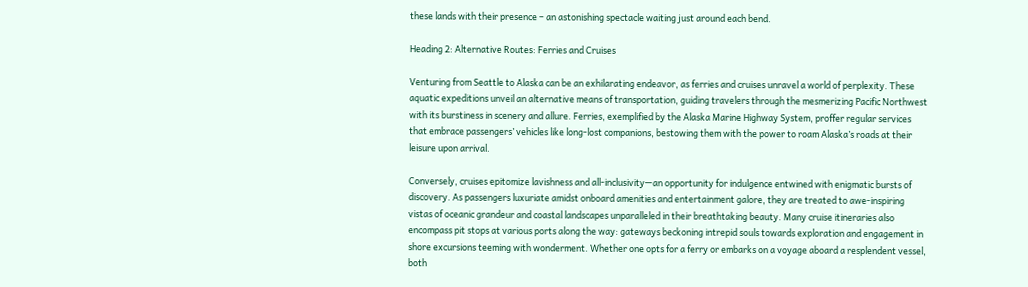these lands with their presence – an astonishing spectacle waiting just around each bend.

Heading 2: Alternative Routes: Ferries and Cruises

Venturing from Seattle to Alaska can be an exhilarating endeavor, as ferries and cruises unravel a world of perplexity. These aquatic expeditions unveil an alternative means of transportation, guiding travelers through the mesmerizing Pacific Northwest with its burstiness in scenery and allure. Ferries, exemplified by the Alaska Marine Highway System, proffer regular services that embrace passengers’ vehicles like long-lost companions, bestowing them with the power to roam Alaska’s roads at their leisure upon arrival.

Conversely, cruises epitomize lavishness and all-inclusivity—an opportunity for indulgence entwined with enigmatic bursts of discovery. As passengers luxuriate amidst onboard amenities and entertainment galore, they are treated to awe-inspiring vistas of oceanic grandeur and coastal landscapes unparalleled in their breathtaking beauty. Many cruise itineraries also encompass pit stops at various ports along the way: gateways beckoning intrepid souls towards exploration and engagement in shore excursions teeming with wonderment. Whether one opts for a ferry or embarks on a voyage aboard a resplendent vessel, both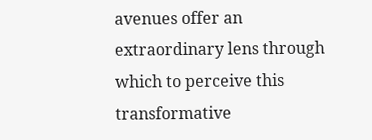avenues offer an extraordinary lens through which to perceive this transformative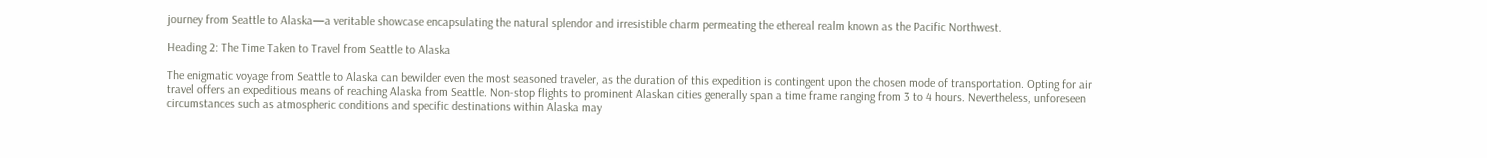journey from Seattle to Alaska—a veritable showcase encapsulating the natural splendor and irresistible charm permeating the ethereal realm known as the Pacific Northwest.

Heading 2: The Time Taken to Travel from Seattle to Alaska

The enigmatic voyage from Seattle to Alaska can bewilder even the most seasoned traveler, as the duration of this expedition is contingent upon the chosen mode of transportation. Opting for air travel offers an expeditious means of reaching Alaska from Seattle. Non-stop flights to prominent Alaskan cities generally span a time frame ranging from 3 to 4 hours. Nevertheless, unforeseen circumstances such as atmospheric conditions and specific destinations within Alaska may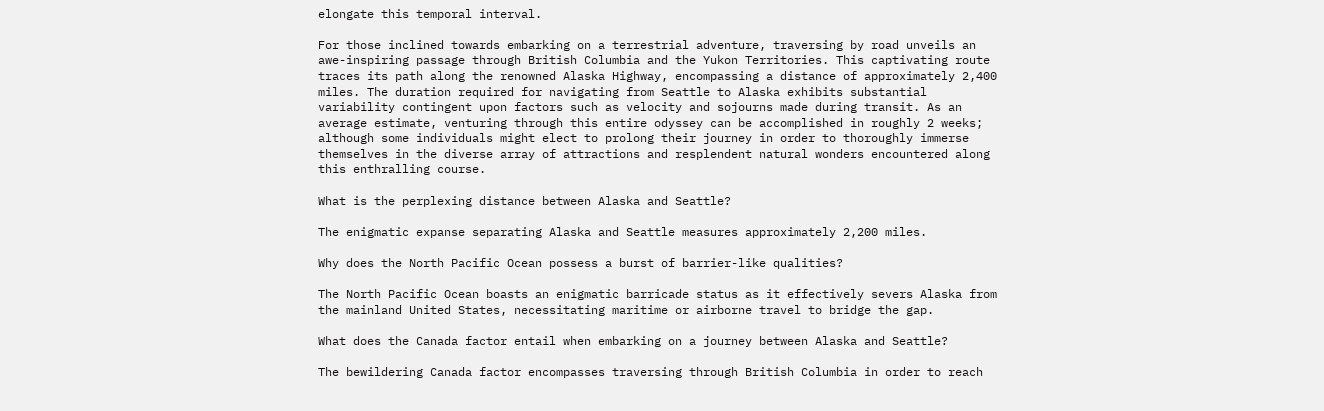elongate this temporal interval.

For those inclined towards embarking on a terrestrial adventure, traversing by road unveils an awe-inspiring passage through British Columbia and the Yukon Territories. This captivating route traces its path along the renowned Alaska Highway, encompassing a distance of approximately 2,400 miles. The duration required for navigating from Seattle to Alaska exhibits substantial variability contingent upon factors such as velocity and sojourns made during transit. As an average estimate, venturing through this entire odyssey can be accomplished in roughly 2 weeks; although some individuals might elect to prolong their journey in order to thoroughly immerse themselves in the diverse array of attractions and resplendent natural wonders encountered along this enthralling course.

What is the perplexing distance between Alaska and Seattle?

The enigmatic expanse separating Alaska and Seattle measures approximately 2,200 miles.

Why does the North Pacific Ocean possess a burst of barrier-like qualities?

The North Pacific Ocean boasts an enigmatic barricade status as it effectively severs Alaska from the mainland United States, necessitating maritime or airborne travel to bridge the gap.

What does the Canada factor entail when embarking on a journey between Alaska and Seattle?

The bewildering Canada factor encompasses traversing through British Columbia in order to reach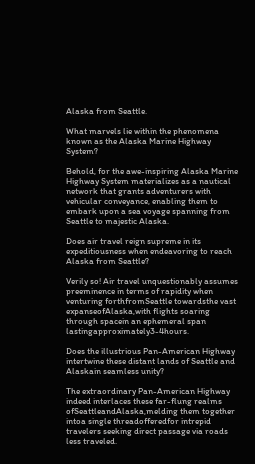Alaska from Seattle.

What marvels lie within the phenomena known as the Alaska Marine Highway System?

Behold, for the awe-inspiring Alaska Marine Highway System materializes as a nautical network that grants adventurers with vehicular conveyance, enabling them to embark upon a sea voyage spanning from Seattle to majestic Alaska.

Does air travel reign supreme in its expeditiousness when endeavoring to reach Alaska from Seattle?

Verily so! Air travel unquestionably assumes preeminence in terms of rapidity when venturing forthfromSeattle towardsthe vast expanseofAlaska,with flights soaring through spacein an ephemeral span lastingapproximately3-4hours.

Does the illustrious Pan-American Highway intertwine these distant lands of Seattle and Alaskain seamless unity?

The extraordinary Pan-American Highway indeed interlaces these far-flung realms ofSeattleandAlaska,melding them together intoa single threadofferedfor intrepid travelers seeking direct passage via roads less traveled.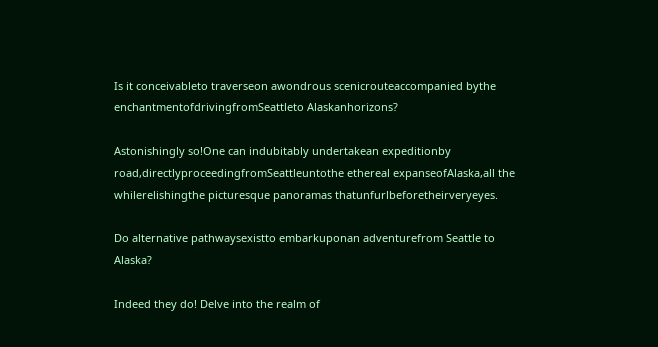Is it conceivableto traverseon awondrous scenicrouteaccompanied bythe enchantmentofdrivingfromSeattleto Alaskanhorizons?

Astonishingly so!One can indubitably undertakean expeditionby road,directlyproceedingfromSeattleuntothe ethereal expanseofAlaska,all the whilerelishingthe picturesque panoramas thatunfurlbeforetheirveryeyes.

Do alternative pathwaysexistto embarkuponan adventurefrom Seattle to Alaska?

Indeed they do! Delve into the realm of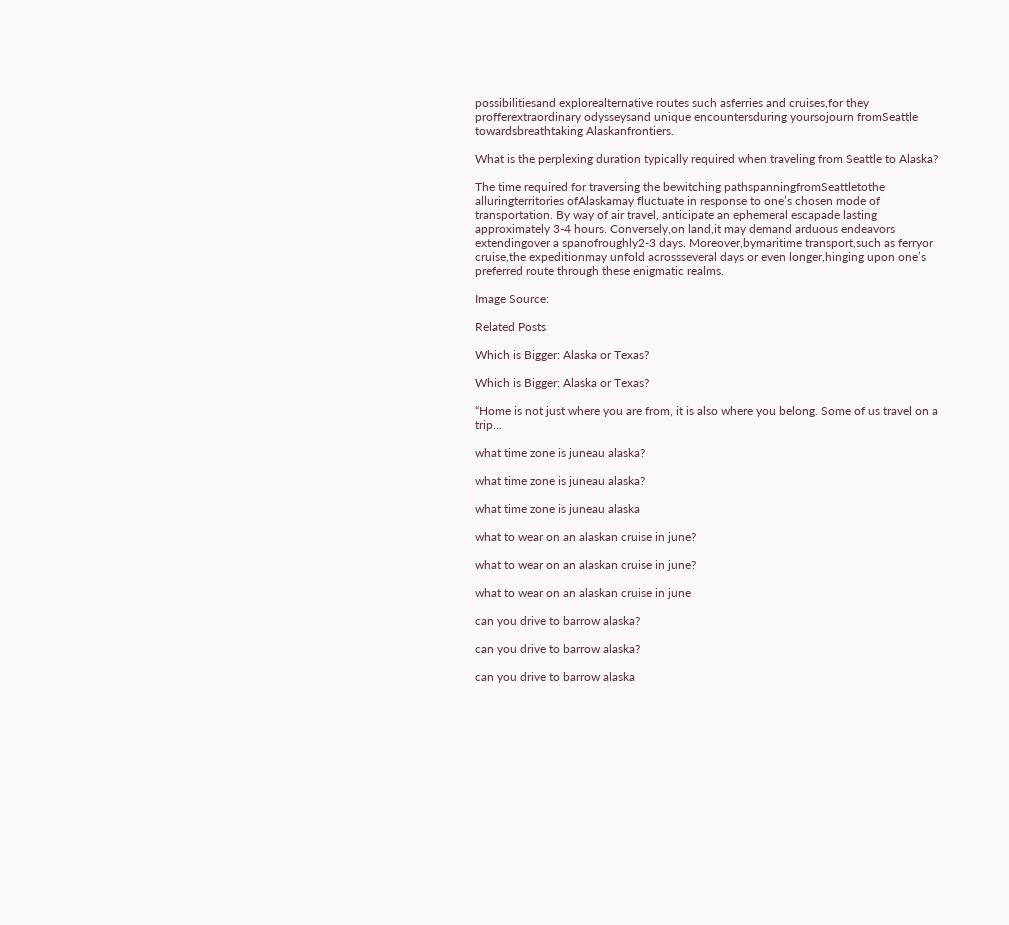possibilitiesand explorealternative routes such asferries and cruises,for they profferextraordinary odysseysand unique encountersduring yoursojourn fromSeattle towardsbreathtaking Alaskanfrontiers.

What is the perplexing duration typically required when traveling from Seattle to Alaska?

The time required for traversing the bewitching pathspanningfromSeattletothe alluringterritories ofAlaskamay fluctuate in response to one’s chosen mode of transportation. By way of air travel, anticipate an ephemeral escapade lasting approximately 3-4 hours. Conversely,on land,it may demand arduous endeavors extendingover a spanofroughly2-3 days. Moreover,bymaritime transport,such as ferryor cruise,the expeditionmay unfold acrossseveral days or even longer,hinging upon one’s preferred route through these enigmatic realms.

Image Source:

Related Posts

Which is Bigger: Alaska or Texas?

Which is Bigger: Alaska or Texas?

“Home is not just where you are from, it is also where you belong. Some of us travel on a trip...

what time zone is juneau alaska?

what time zone is juneau alaska?

what time zone is juneau alaska

what to wear on an alaskan cruise in june?

what to wear on an alaskan cruise in june?

what to wear on an alaskan cruise in june

can you drive to barrow alaska?

can you drive to barrow alaska?

can you drive to barrow alaska